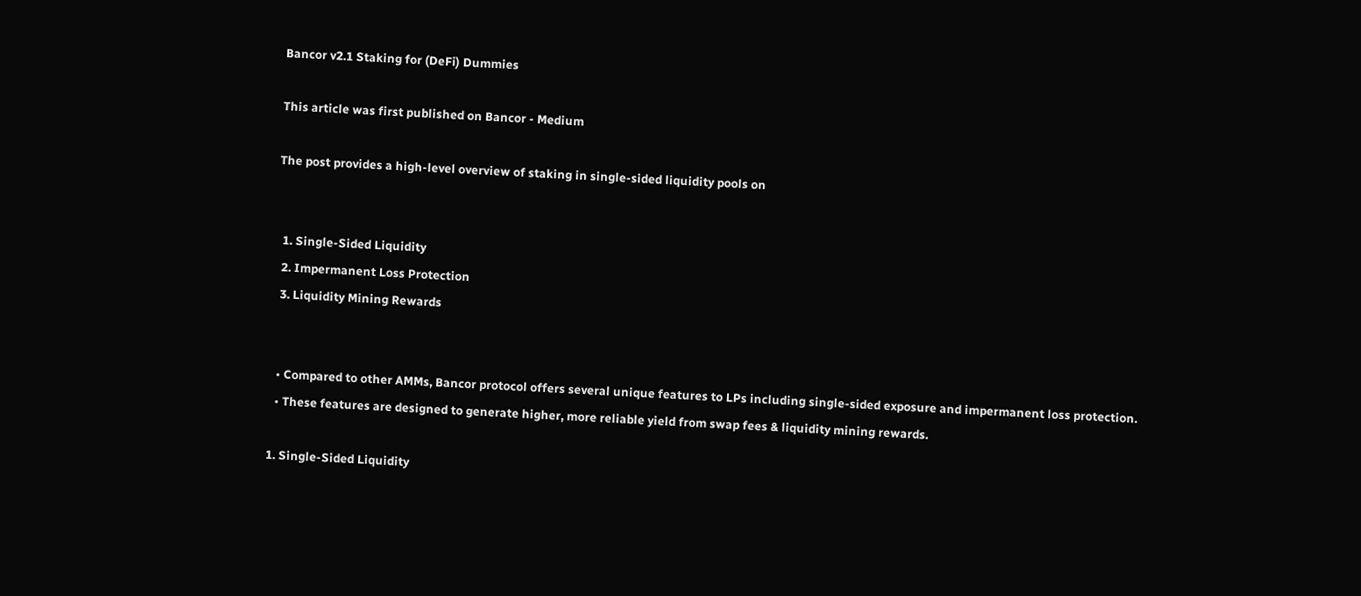Bancor v2.1 Staking for (DeFi) Dummies

This article was first published on Bancor - Medium

The post provides a high-level overview of staking in single-sided liquidity pools on


  1. Single-Sided Liquidity
  2. Impermanent Loss Protection
  3. Liquidity Mining Rewards


  • Compared to other AMMs, Bancor protocol offers several unique features to LPs including single-sided exposure and impermanent loss protection.
  • These features are designed to generate higher, more reliable yield from swap fees & liquidity mining rewards.

1. Single-Sided Liquidity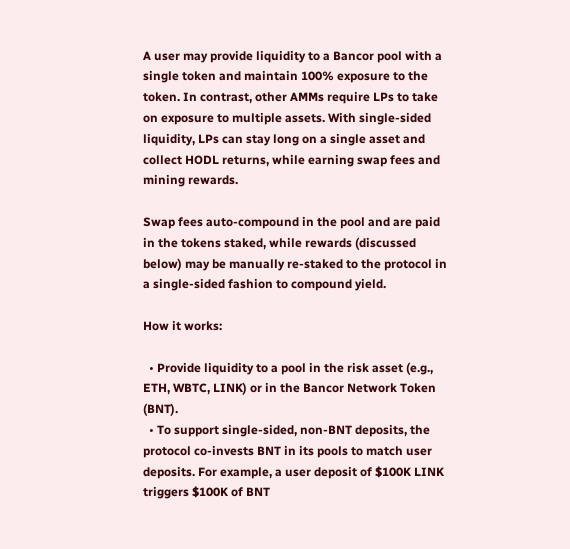A user may provide liquidity to a Bancor pool with a single token and maintain 100% exposure to the token. In contrast, other AMMs require LPs to take on exposure to multiple assets. With single-sided liquidity, LPs can stay long on a single asset and collect HODL returns, while earning swap fees and mining rewards.

Swap fees auto-compound in the pool and are paid in the tokens staked, while rewards (discussed below) may be manually re-staked to the protocol in a single-sided fashion to compound yield.

How it works:

  • Provide liquidity to a pool in the risk asset (e.g., ETH, WBTC, LINK) or in the Bancor Network Token (BNT).
  • To support single-sided, non-BNT deposits, the protocol co-invests BNT in its pools to match user deposits. For example, a user deposit of $100K LINK triggers $100K of BNT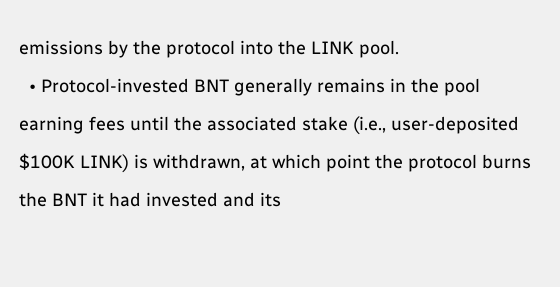emissions by the protocol into the LINK pool.
  • Protocol-invested BNT generally remains in the pool earning fees until the associated stake (i.e., user-deposited $100K LINK) is withdrawn, at which point the protocol burns the BNT it had invested and its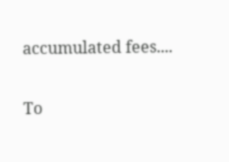accumulated fees....

To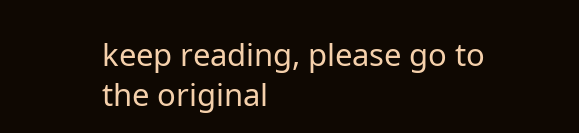keep reading, please go to the original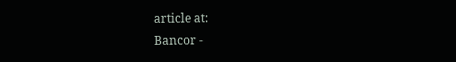article at:
Bancor -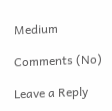Medium

Comments (No)

Leave a Reply